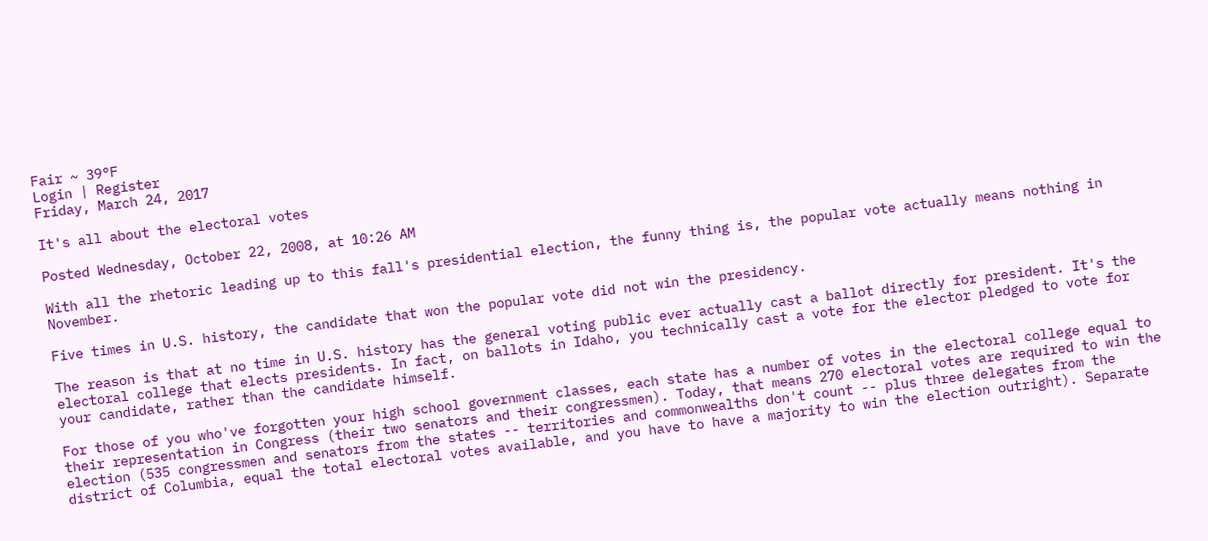Fair ~ 39°F
Login | Register
Friday, March 24, 2017

It's all about the electoral votes

Posted Wednesday, October 22, 2008, at 10:26 AM

With all the rhetoric leading up to this fall's presidential election, the funny thing is, the popular vote actually means nothing in November.

Five times in U.S. history, the candidate that won the popular vote did not win the presidency.

The reason is that at no time in U.S. history has the general voting public ever actually cast a ballot directly for president. It's the electoral college that elects presidents. In fact, on ballots in Idaho, you technically cast a vote for the elector pledged to vote for your candidate, rather than the candidate himself.

For those of you who've forgotten your high school government classes, each state has a number of votes in the electoral college equal to their representation in Congress (their two senators and their congressmen). Today, that means 270 electoral votes are required to win the election (535 congressmen and senators from the states -- territories and commonwealths don't count -- plus three delegates from the district of Columbia, equal the total electoral votes available, and you have to have a majority to win the election outright). Separate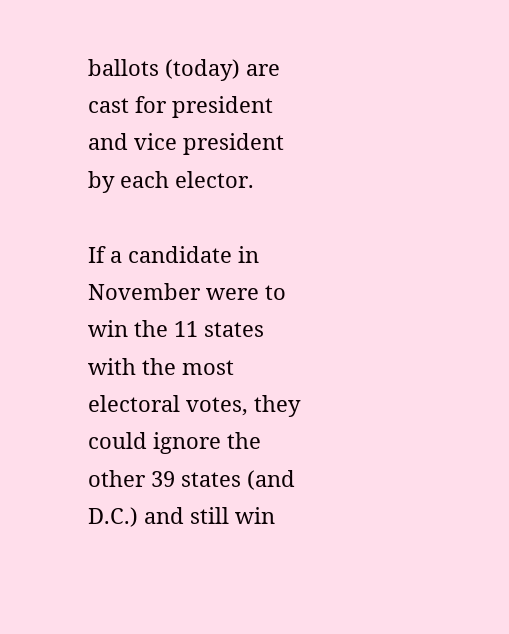ballots (today) are cast for president and vice president by each elector.

If a candidate in November were to win the 11 states with the most electoral votes, they could ignore the other 39 states (and D.C.) and still win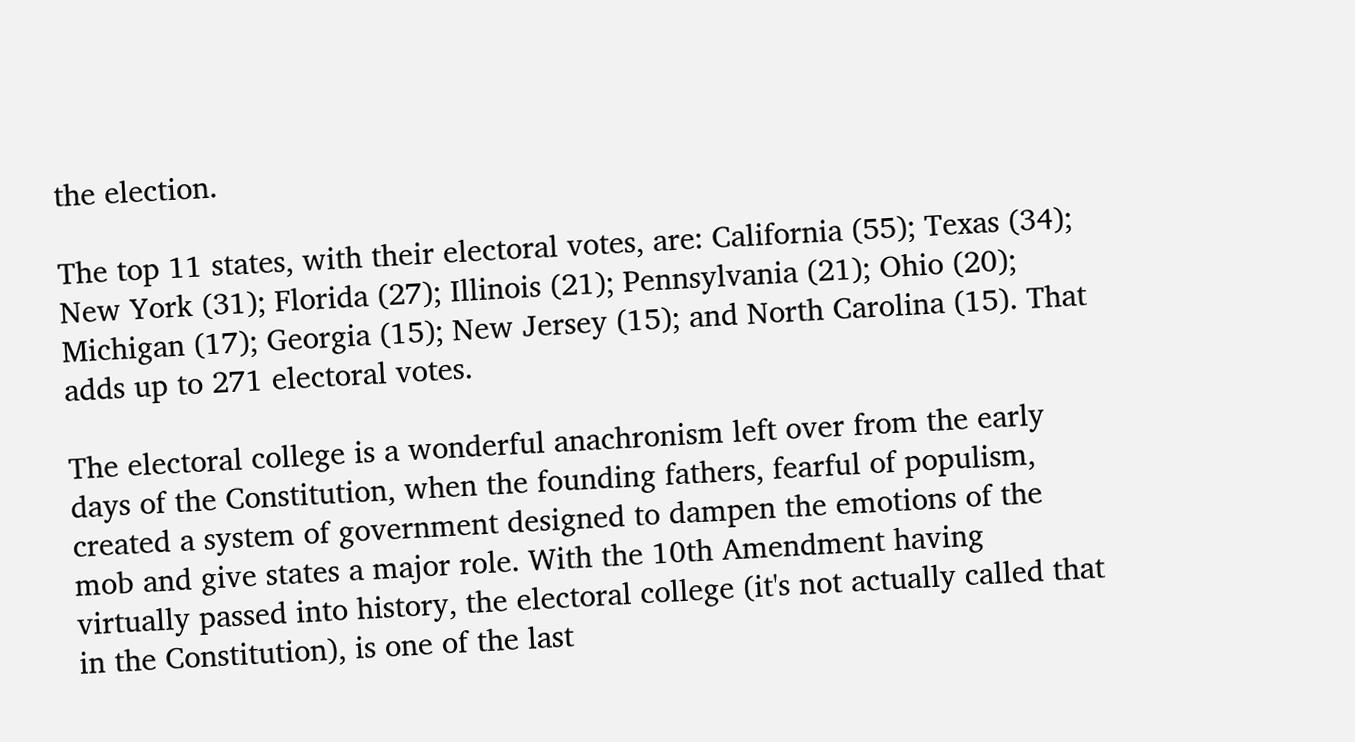the election.

The top 11 states, with their electoral votes, are: California (55); Texas (34); New York (31); Florida (27); Illinois (21); Pennsylvania (21); Ohio (20); Michigan (17); Georgia (15); New Jersey (15); and North Carolina (15). That adds up to 271 electoral votes.

The electoral college is a wonderful anachronism left over from the early days of the Constitution, when the founding fathers, fearful of populism, created a system of government designed to dampen the emotions of the mob and give states a major role. With the 10th Amendment having virtually passed into history, the electoral college (it's not actually called that in the Constitution), is one of the last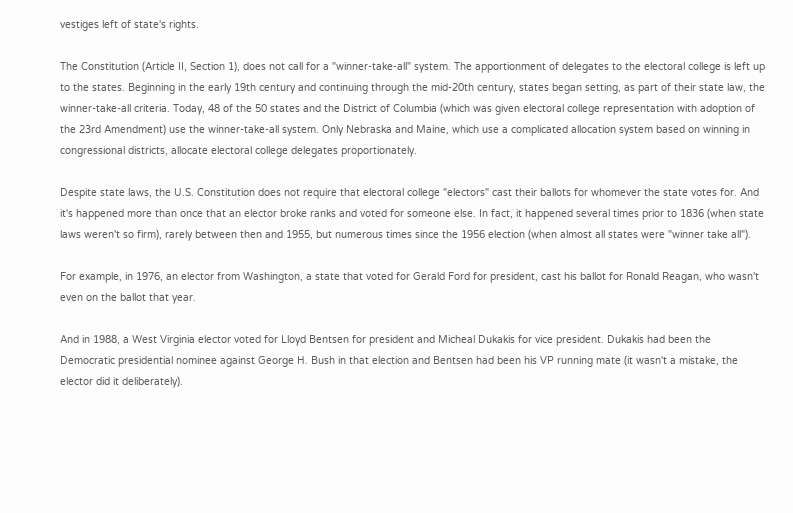vestiges left of state's rights.

The Constitution (Article II, Section 1), does not call for a "winner-take-all" system. The apportionment of delegates to the electoral college is left up to the states. Beginning in the early 19th century and continuing through the mid-20th century, states began setting, as part of their state law, the winner-take-all criteria. Today, 48 of the 50 states and the District of Columbia (which was given electoral college representation with adoption of the 23rd Amendment) use the winner-take-all system. Only Nebraska and Maine, which use a complicated allocation system based on winning in congressional districts, allocate electoral college delegates proportionately.

Despite state laws, the U.S. Constitution does not require that electoral college "electors" cast their ballots for whomever the state votes for. And it's happened more than once that an elector broke ranks and voted for someone else. In fact, it happened several times prior to 1836 (when state laws weren't so firm), rarely between then and 1955, but numerous times since the 1956 election (when almost all states were "winner take all").

For example, in 1976, an elector from Washington, a state that voted for Gerald Ford for president, cast his ballot for Ronald Reagan, who wasn't even on the ballot that year.

And in 1988, a West Virginia elector voted for Lloyd Bentsen for president and Micheal Dukakis for vice president. Dukakis had been the Democratic presidential nominee against George H. Bush in that election and Bentsen had been his VP running mate (it wasn't a mistake, the elector did it deliberately).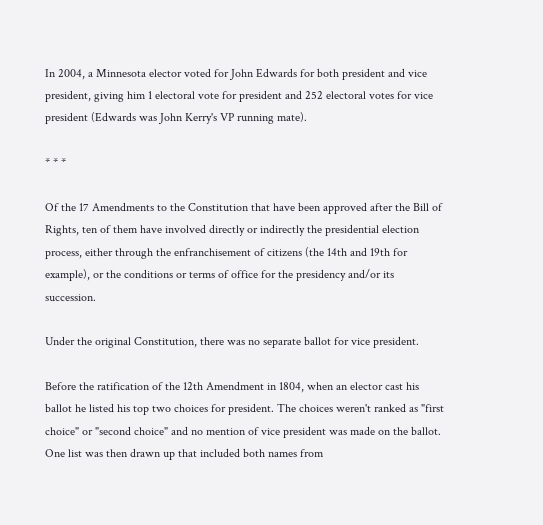In 2004, a Minnesota elector voted for John Edwards for both president and vice president, giving him 1 electoral vote for president and 252 electoral votes for vice president (Edwards was John Kerry's VP running mate).

* * *

Of the 17 Amendments to the Constitution that have been approved after the Bill of Rights, ten of them have involved directly or indirectly the presidential election process, either through the enfranchisement of citizens (the 14th and 19th for example), or the conditions or terms of office for the presidency and/or its succession.

Under the original Constitution, there was no separate ballot for vice president.

Before the ratification of the 12th Amendment in 1804, when an elector cast his ballot he listed his top two choices for president. The choices weren't ranked as "first choice" or "second choice" and no mention of vice president was made on the ballot. One list was then drawn up that included both names from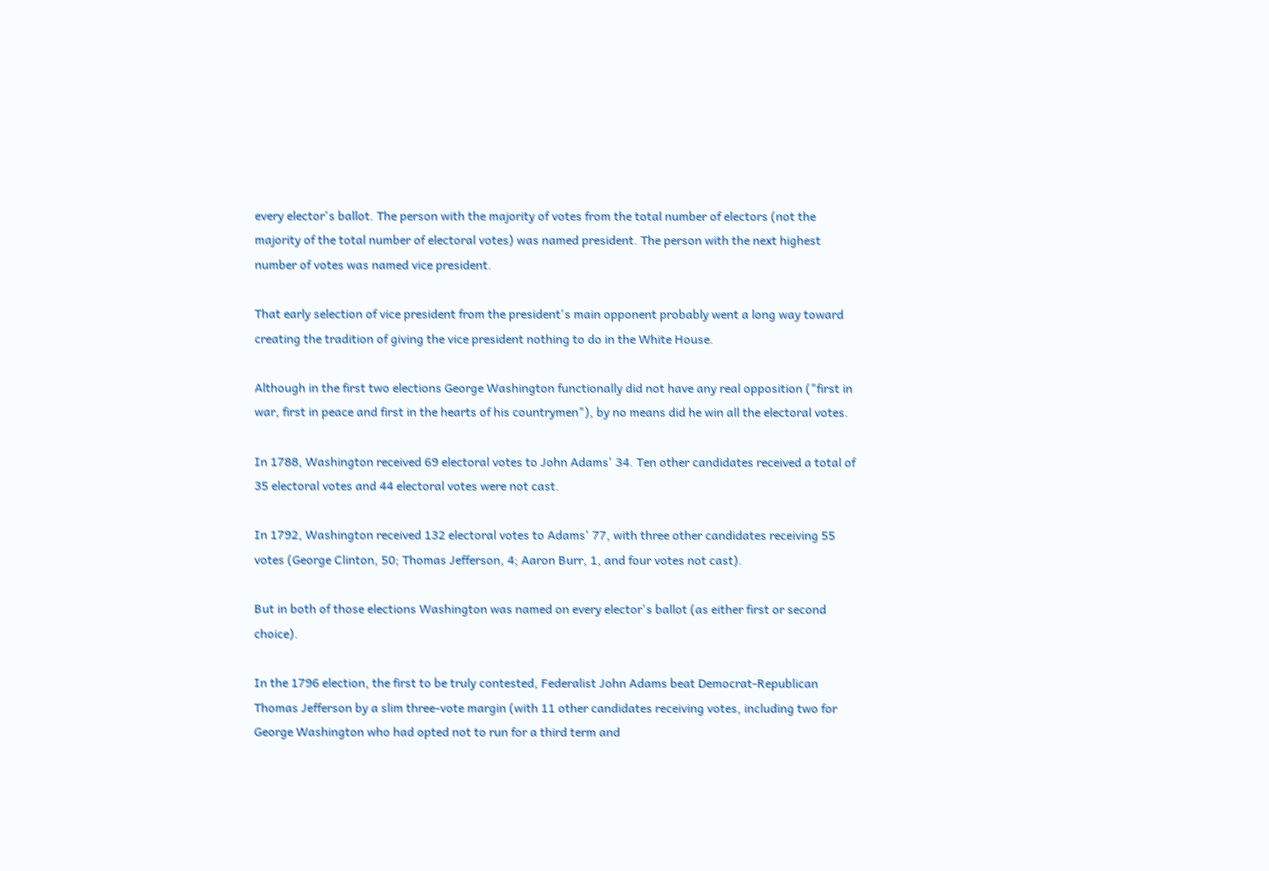every elector's ballot. The person with the majority of votes from the total number of electors (not the majority of the total number of electoral votes) was named president. The person with the next highest number of votes was named vice president.

That early selection of vice president from the president's main opponent probably went a long way toward creating the tradition of giving the vice president nothing to do in the White House.

Although in the first two elections George Washington functionally did not have any real opposition ("first in war, first in peace and first in the hearts of his countrymen"), by no means did he win all the electoral votes.

In 1788, Washington received 69 electoral votes to John Adams' 34. Ten other candidates received a total of 35 electoral votes and 44 electoral votes were not cast.

In 1792, Washington received 132 electoral votes to Adams' 77, with three other candidates receiving 55 votes (George Clinton, 50; Thomas Jefferson, 4; Aaron Burr, 1, and four votes not cast).

But in both of those elections Washington was named on every elector's ballot (as either first or second choice).

In the 1796 election, the first to be truly contested, Federalist John Adams beat Democrat-Republican Thomas Jefferson by a slim three-vote margin (with 11 other candidates receiving votes, including two for George Washington who had opted not to run for a third term and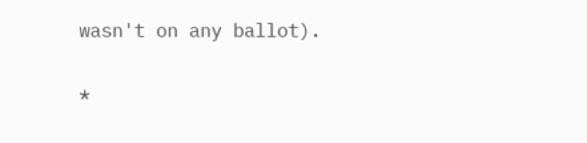wasn't on any ballot).

*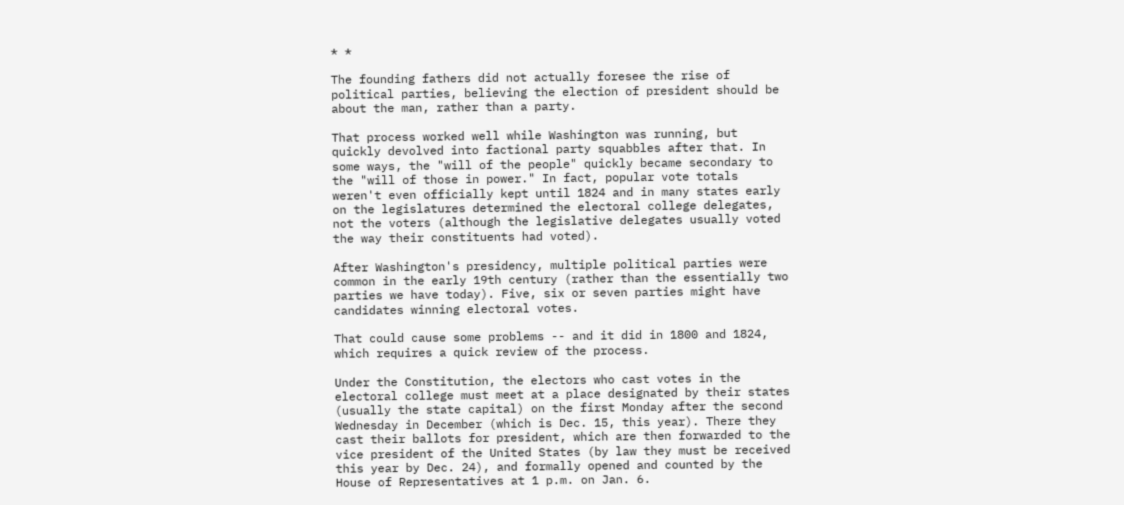* *

The founding fathers did not actually foresee the rise of political parties, believing the election of president should be about the man, rather than a party.

That process worked well while Washington was running, but quickly devolved into factional party squabbles after that. In some ways, the "will of the people" quickly became secondary to the "will of those in power." In fact, popular vote totals weren't even officially kept until 1824 and in many states early on the legislatures determined the electoral college delegates, not the voters (although the legislative delegates usually voted the way their constituents had voted).

After Washington's presidency, multiple political parties were common in the early 19th century (rather than the essentially two parties we have today). Five, six or seven parties might have candidates winning electoral votes.

That could cause some problems -- and it did in 1800 and 1824, which requires a quick review of the process.

Under the Constitution, the electors who cast votes in the electoral college must meet at a place designated by their states (usually the state capital) on the first Monday after the second Wednesday in December (which is Dec. 15, this year). There they cast their ballots for president, which are then forwarded to the vice president of the United States (by law they must be received this year by Dec. 24), and formally opened and counted by the House of Representatives at 1 p.m. on Jan. 6.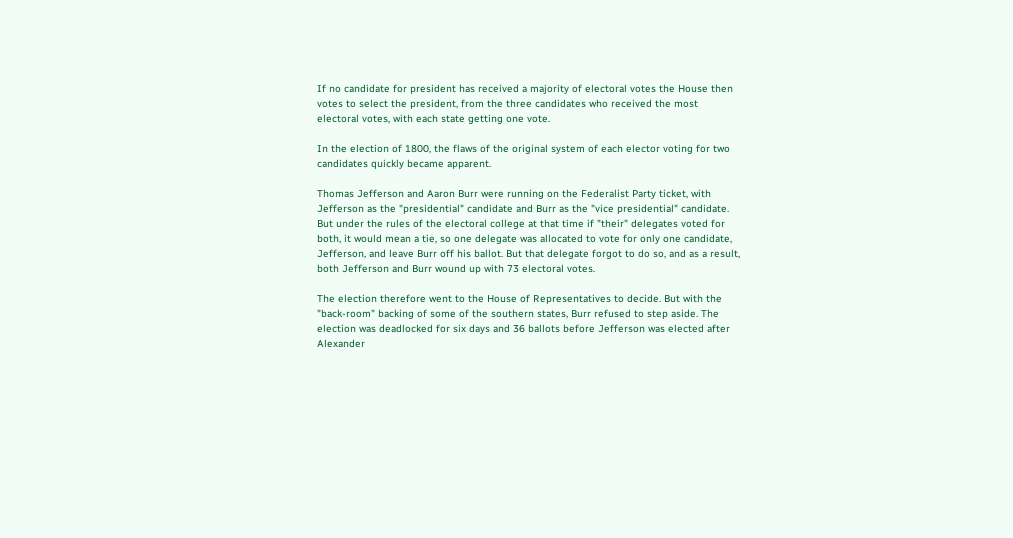If no candidate for president has received a majority of electoral votes the House then votes to select the president, from the three candidates who received the most electoral votes, with each state getting one vote.

In the election of 1800, the flaws of the original system of each elector voting for two candidates quickly became apparent.

Thomas Jefferson and Aaron Burr were running on the Federalist Party ticket, with Jefferson as the "presidential" candidate and Burr as the "vice presidential" candidate. But under the rules of the electoral college at that time if "their" delegates voted for both, it would mean a tie, so one delegate was allocated to vote for only one candidate, Jefferson, and leave Burr off his ballot. But that delegate forgot to do so, and as a result, both Jefferson and Burr wound up with 73 electoral votes.

The election therefore went to the House of Representatives to decide. But with the "back-room" backing of some of the southern states, Burr refused to step aside. The election was deadlocked for six days and 36 ballots before Jefferson was elected after Alexander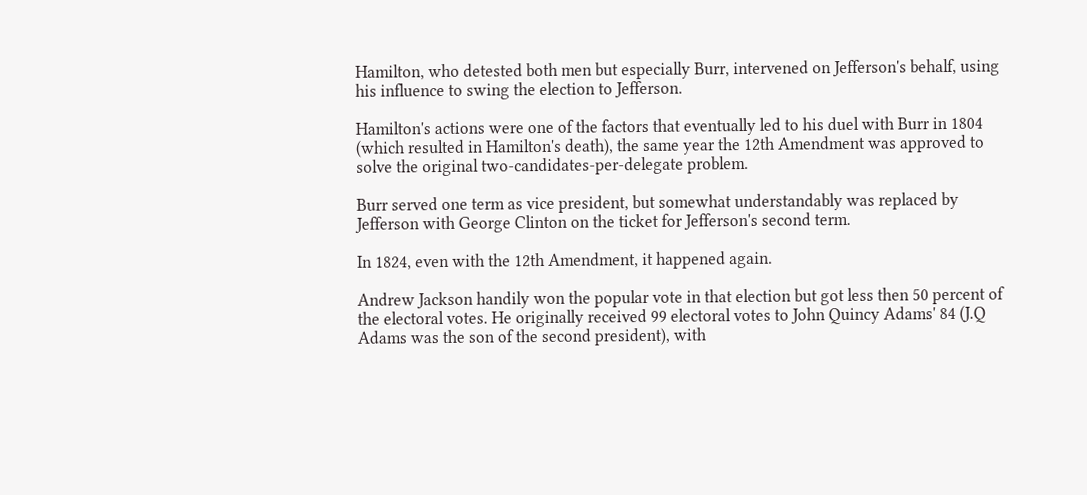Hamilton, who detested both men but especially Burr, intervened on Jefferson's behalf, using his influence to swing the election to Jefferson.

Hamilton's actions were one of the factors that eventually led to his duel with Burr in 1804 (which resulted in Hamilton's death), the same year the 12th Amendment was approved to solve the original two-candidates-per-delegate problem.

Burr served one term as vice president, but somewhat understandably was replaced by Jefferson with George Clinton on the ticket for Jefferson's second term.

In 1824, even with the 12th Amendment, it happened again.

Andrew Jackson handily won the popular vote in that election but got less then 50 percent of the electoral votes. He originally received 99 electoral votes to John Quincy Adams' 84 (J.Q Adams was the son of the second president), with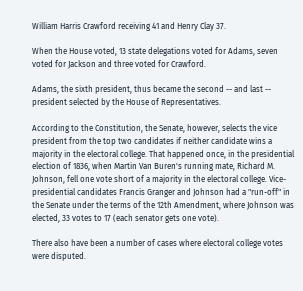William Harris Crawford receiving 41 and Henry Clay 37.

When the House voted, 13 state delegations voted for Adams, seven voted for Jackson and three voted for Crawford.

Adams, the sixth president, thus became the second -- and last -- president selected by the House of Representatives.

According to the Constitution, the Senate, however, selects the vice president from the top two candidates if neither candidate wins a majority in the electoral college. That happened once, in the presidential election of 1836, when Martin Van Buren's running mate, Richard M. Johnson, fell one vote short of a majority in the electoral college. Vice-presidential candidates Francis Granger and Johnson had a "run-off" in the Senate under the terms of the 12th Amendment, where Johnson was elected, 33 votes to 17 (each senator gets one vote).

There also have been a number of cases where electoral college votes were disputed.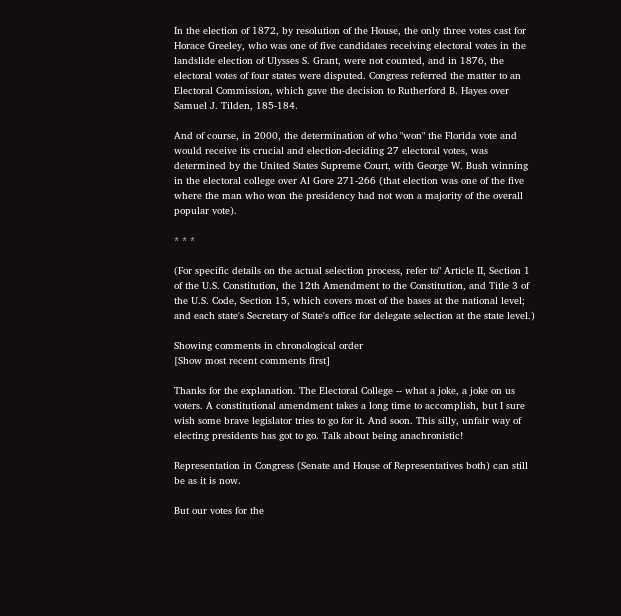In the election of 1872, by resolution of the House, the only three votes cast for Horace Greeley, who was one of five candidates receiving electoral votes in the landslide election of Ulysses S. Grant, were not counted, and in 1876, the electoral votes of four states were disputed. Congress referred the matter to an Electoral Commission, which gave the decision to Rutherford B. Hayes over Samuel J. Tilden, 185-184.

And of course, in 2000, the determination of who "won" the Florida vote and would receive its crucial and election-deciding 27 electoral votes, was determined by the United States Supreme Court, with George W. Bush winning in the electoral college over Al Gore 271-266 (that election was one of the five where the man who won the presidency had not won a majority of the overall popular vote).

* * *

(For specific details on the actual selection process, refer to" Article II, Section 1 of the U.S. Constitution, the 12th Amendment to the Constitution, and Title 3 of the U.S. Code, Section 15, which covers most of the bases at the national level; and each state's Secretary of State's office for delegate selection at the state level.)

Showing comments in chronological order
[Show most recent comments first]

Thanks for the explanation. The Electoral College -- what a joke, a joke on us voters. A constitutional amendment takes a long time to accomplish, but I sure wish some brave legislator tries to go for it. And soon. This silly, unfair way of electing presidents has got to go. Talk about being anachronistic!

Representation in Congress (Senate and House of Representatives both) can still be as it is now.

But our votes for the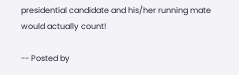presidential candidate and his/her running mate would actually count!

-- Posted by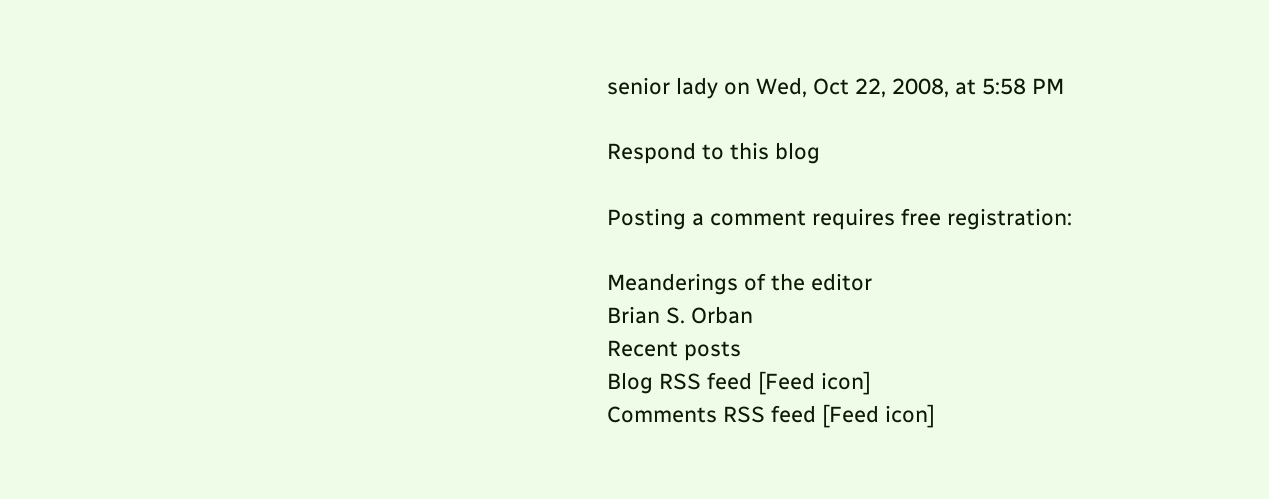senior lady on Wed, Oct 22, 2008, at 5:58 PM

Respond to this blog

Posting a comment requires free registration:

Meanderings of the editor
Brian S. Orban
Recent posts
Blog RSS feed [Feed icon]
Comments RSS feed [Feed icon]